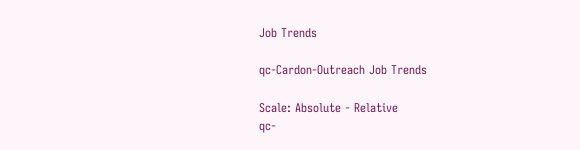Job Trends

qc-Cardon-Outreach Job Trends

Scale: Absolute - Relative
qc-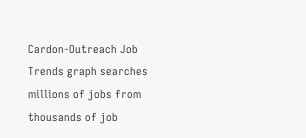Cardon-Outreach Job Trends graph searches millions of jobs from thousands of job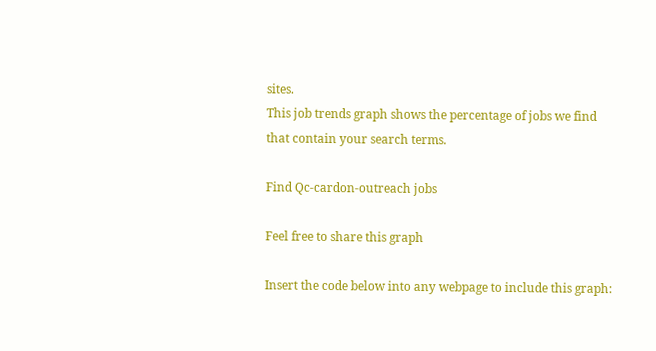sites.
This job trends graph shows the percentage of jobs we find that contain your search terms.

Find Qc-cardon-outreach jobs

Feel free to share this graph

Insert the code below into any webpage to include this graph: